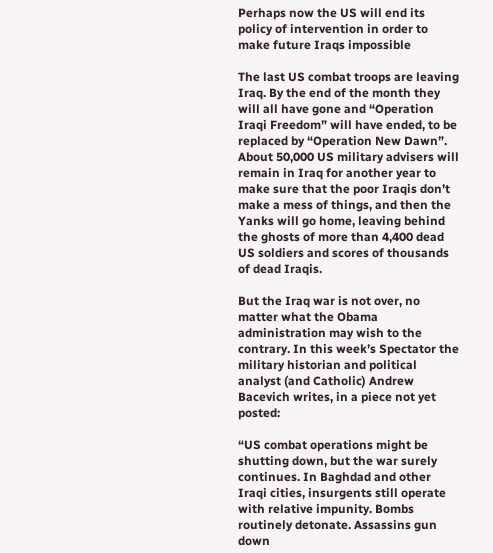Perhaps now the US will end its policy of intervention in order to make future Iraqs impossible

The last US combat troops are leaving Iraq. By the end of the month they will all have gone and “Operation Iraqi Freedom” will have ended, to be replaced by “Operation New Dawn”. About 50,000 US military advisers will remain in Iraq for another year to make sure that the poor Iraqis don’t make a mess of things, and then the Yanks will go home, leaving behind the ghosts of more than 4,400 dead US soldiers and scores of thousands of dead Iraqis.

But the Iraq war is not over, no matter what the Obama administration may wish to the contrary. In this week’s Spectator the military historian and political analyst (and Catholic) Andrew Bacevich writes, in a piece not yet posted:

“US combat operations might be shutting down, but the war surely continues. In Baghdad and other Iraqi cities, insurgents still operate with relative impunity. Bombs routinely detonate. Assassins gun down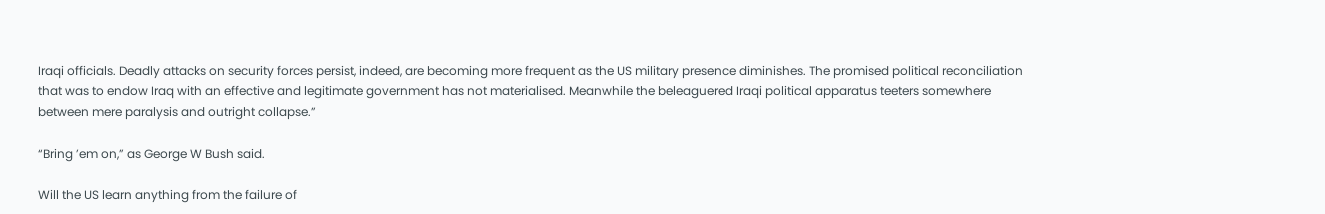Iraqi officials. Deadly attacks on security forces persist, indeed, are becoming more frequent as the US military presence diminishes. The promised political reconciliation that was to endow Iraq with an effective and legitimate government has not materialised. Meanwhile the beleaguered Iraqi political apparatus teeters somewhere between mere paralysis and outright collapse.”

“Bring ’em on,” as George W Bush said.

Will the US learn anything from the failure of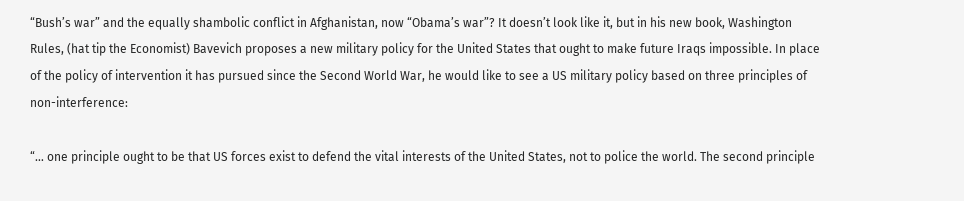“Bush’s war” and the equally shambolic conflict in Afghanistan, now “Obama’s war”? It doesn’t look like it, but in his new book, Washington Rules, (hat tip the Economist) Bavevich proposes a new military policy for the United States that ought to make future Iraqs impossible. In place of the policy of intervention it has pursued since the Second World War, he would like to see a US military policy based on three principles of non-interference:

“… one principle ought to be that US forces exist to defend the vital interests of the United States, not to police the world. The second principle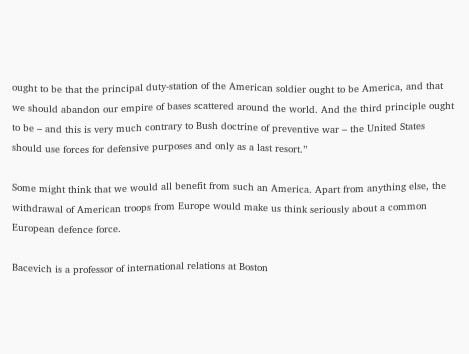ought to be that the principal duty-station of the American soldier ought to be America, and that we should abandon our empire of bases scattered around the world. And the third principle ought to be – and this is very much contrary to Bush doctrine of preventive war – the United States should use forces for defensive purposes and only as a last resort.”

Some might think that we would all benefit from such an America. Apart from anything else, the withdrawal of American troops from Europe would make us think seriously about a common European defence force.

Bacevich is a professor of international relations at Boston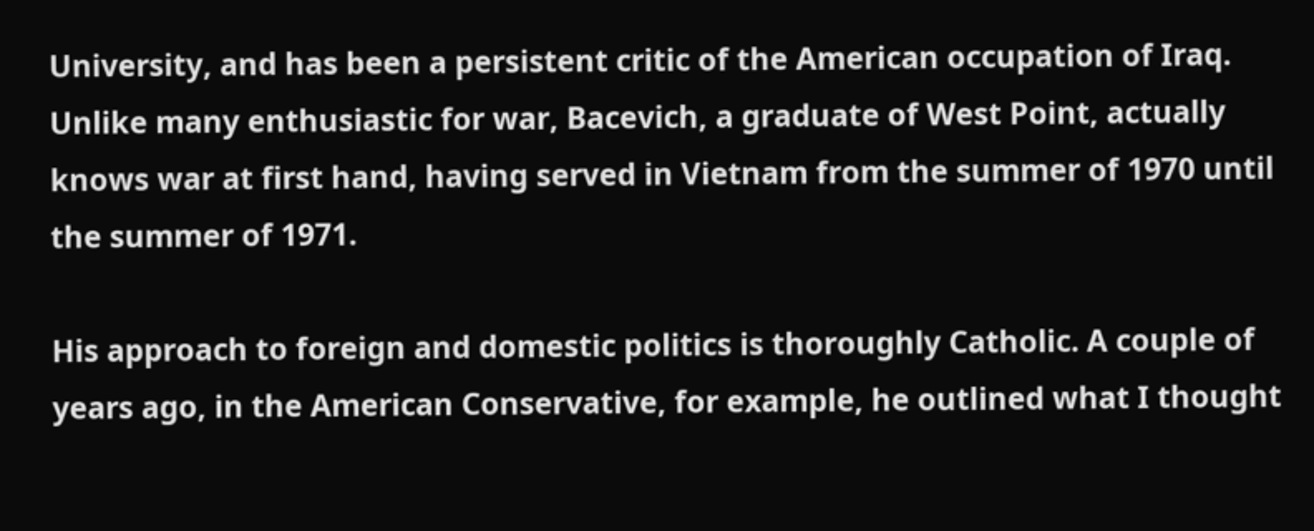University, and has been a persistent critic of the American occupation of Iraq. Unlike many enthusiastic for war, Bacevich, a graduate of West Point, actually knows war at first hand, having served in Vietnam from the summer of 1970 until the summer of 1971.

His approach to foreign and domestic politics is thoroughly Catholic. A couple of years ago, in the American Conservative, for example, he outlined what I thought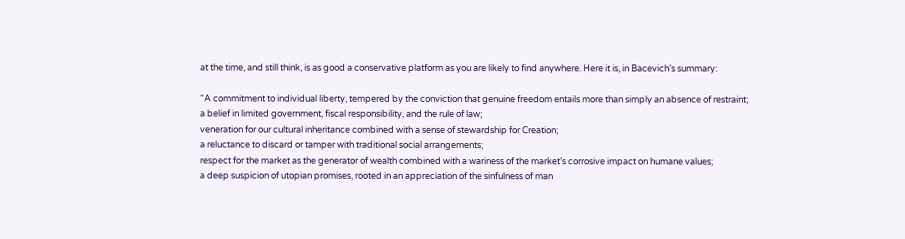at the time, and still think, is as good a conservative platform as you are likely to find anywhere. Here it is, in Bacevich’s summary:

“A commitment to individual liberty, tempered by the conviction that genuine freedom entails more than simply an absence of restraint;
a belief in limited government, fiscal responsibility, and the rule of law;
veneration for our cultural inheritance combined with a sense of stewardship for Creation;
a reluctance to discard or tamper with traditional social arrangements;
respect for the market as the generator of wealth combined with a wariness of the market’s corrosive impact on humane values;
a deep suspicion of utopian promises, rooted in an appreciation of the sinfulness of man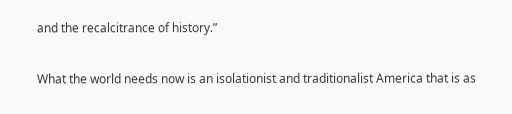and the recalcitrance of history.”

What the world needs now is an isolationist and traditionalist America that is as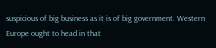suspicious of big business as it is of big government. Western Europe ought to head in that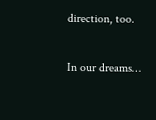direction, too.

In our dreams…